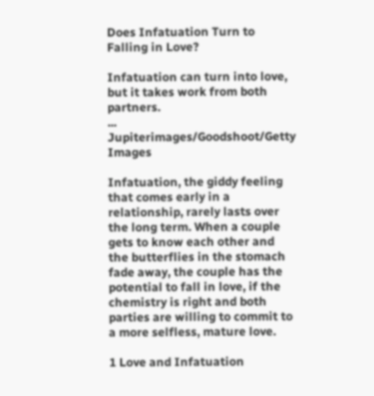Does Infatuation Turn to Falling in Love?

Infatuation can turn into love, but it takes work from both partners.
... Jupiterimages/Goodshoot/Getty Images

Infatuation, the giddy feeling that comes early in a relationship, rarely lasts over the long term. When a couple gets to know each other and the butterflies in the stomach fade away, the couple has the potential to fall in love, if the chemistry is right and both parties are willing to commit to a more selfless, mature love.

1 Love and Infatuation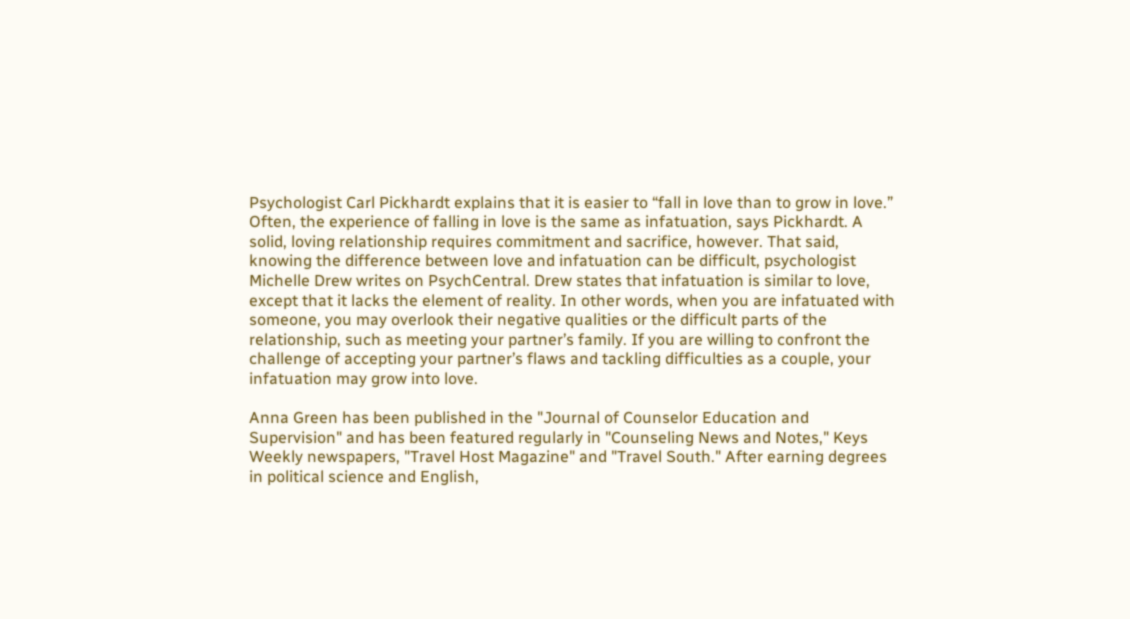Psychologist Carl Pickhardt explains that it is easier to “fall in love than to grow in love.” Often, the experience of falling in love is the same as infatuation, says Pickhardt. A solid, loving relationship requires commitment and sacrifice, however. That said, knowing the difference between love and infatuation can be difficult, psychologist Michelle Drew writes on PsychCentral. Drew states that infatuation is similar to love, except that it lacks the element of reality. In other words, when you are infatuated with someone, you may overlook their negative qualities or the difficult parts of the relationship, such as meeting your partner’s family. If you are willing to confront the challenge of accepting your partner’s flaws and tackling difficulties as a couple, your infatuation may grow into love.

Anna Green has been published in the "Journal of Counselor Education and Supervision" and has been featured regularly in "Counseling News and Notes," Keys Weekly newspapers, "Travel Host Magazine" and "Travel South." After earning degrees in political science and English,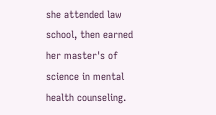she attended law school, then earned her master's of science in mental health counseling.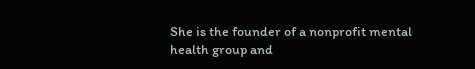She is the founder of a nonprofit mental health group and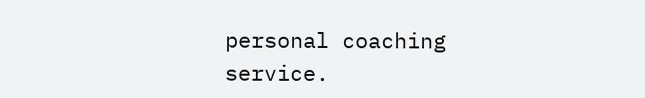personal coaching service.